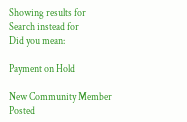Showing results for
Search instead for
Did you mean:

Payment on Hold

New Community Member
Posted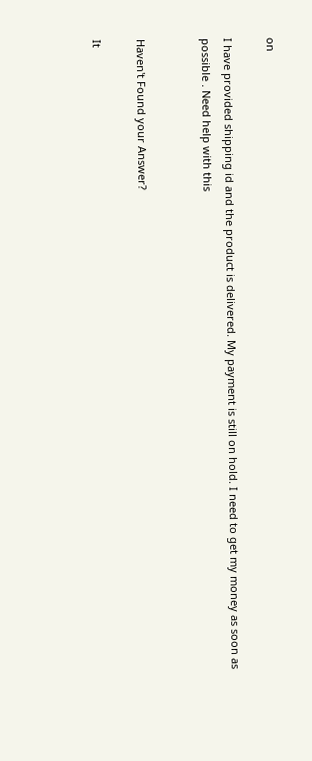on

I have provided shipping id and the product is delivered. My payment is still on hold. I need to get my money as soon as possible . Need help with this


Haven't Found your Answer?

It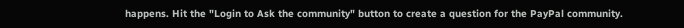happens. Hit the "Login to Ask the community" button to create a question for the PayPal community.